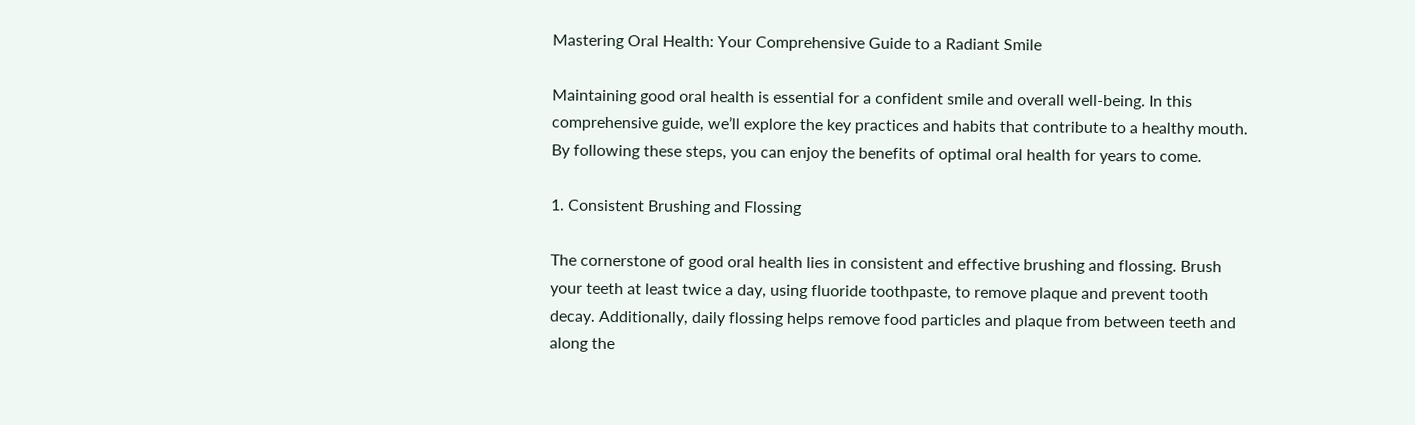Mastering Oral Health: Your Comprehensive Guide to a Radiant Smile

Maintaining good oral health is essential for a confident smile and overall well-being. In this comprehensive guide, we’ll explore the key practices and habits that contribute to a healthy mouth. By following these steps, you can enjoy the benefits of optimal oral health for years to come.

1. Consistent Brushing and Flossing

The cornerstone of good oral health lies in consistent and effective brushing and flossing. Brush your teeth at least twice a day, using fluoride toothpaste, to remove plaque and prevent tooth decay. Additionally, daily flossing helps remove food particles and plaque from between teeth and along the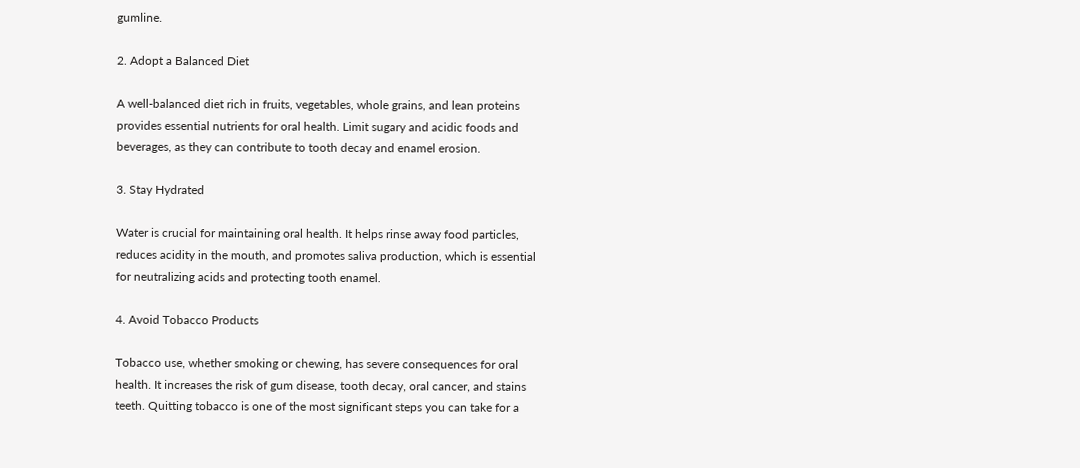gumline.

2. Adopt a Balanced Diet

A well-balanced diet rich in fruits, vegetables, whole grains, and lean proteins provides essential nutrients for oral health. Limit sugary and acidic foods and beverages, as they can contribute to tooth decay and enamel erosion.

3. Stay Hydrated

Water is crucial for maintaining oral health. It helps rinse away food particles, reduces acidity in the mouth, and promotes saliva production, which is essential for neutralizing acids and protecting tooth enamel.

4. Avoid Tobacco Products

Tobacco use, whether smoking or chewing, has severe consequences for oral health. It increases the risk of gum disease, tooth decay, oral cancer, and stains teeth. Quitting tobacco is one of the most significant steps you can take for a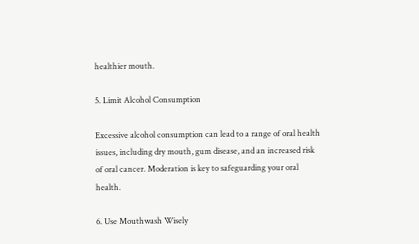healthier mouth.

5. Limit Alcohol Consumption

Excessive alcohol consumption can lead to a range of oral health issues, including dry mouth, gum disease, and an increased risk of oral cancer. Moderation is key to safeguarding your oral health.

6. Use Mouthwash Wisely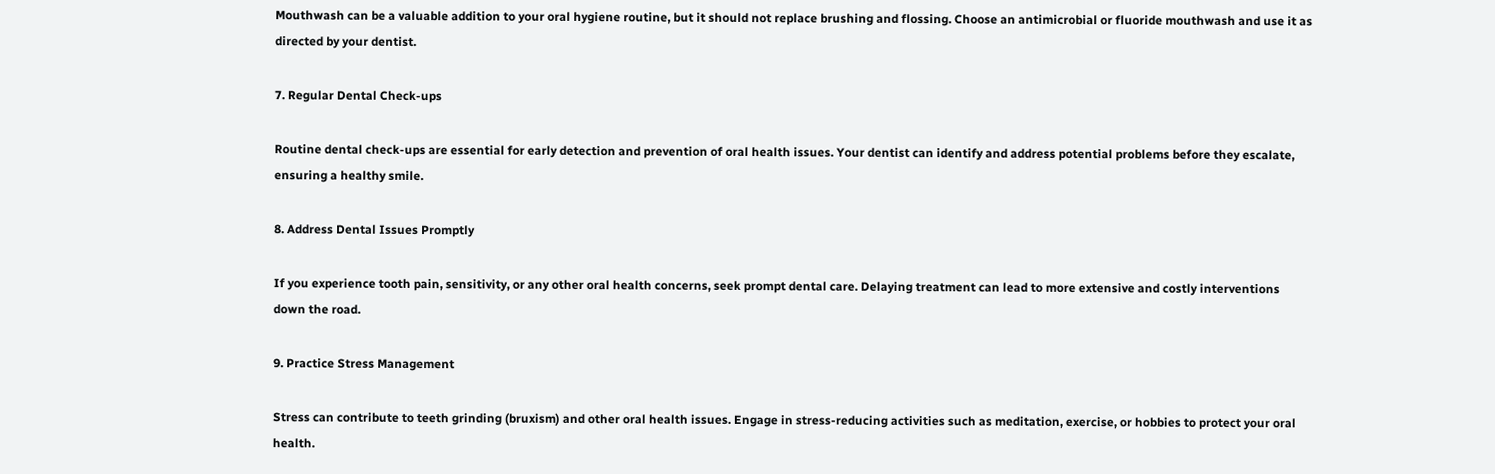Mouthwash can be a valuable addition to your oral hygiene routine, but it should not replace brushing and flossing. Choose an antimicrobial or fluoride mouthwash and use it as directed by your dentist.

7. Regular Dental Check-ups

Routine dental check-ups are essential for early detection and prevention of oral health issues. Your dentist can identify and address potential problems before they escalate, ensuring a healthy smile.

8. Address Dental Issues Promptly

If you experience tooth pain, sensitivity, or any other oral health concerns, seek prompt dental care. Delaying treatment can lead to more extensive and costly interventions down the road.

9. Practice Stress Management

Stress can contribute to teeth grinding (bruxism) and other oral health issues. Engage in stress-reducing activities such as meditation, exercise, or hobbies to protect your oral health.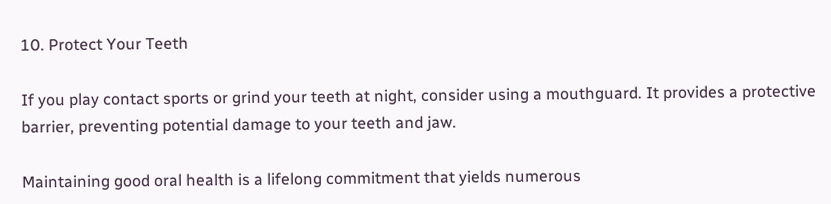10. Protect Your Teeth

If you play contact sports or grind your teeth at night, consider using a mouthguard. It provides a protective barrier, preventing potential damage to your teeth and jaw.

Maintaining good oral health is a lifelong commitment that yields numerous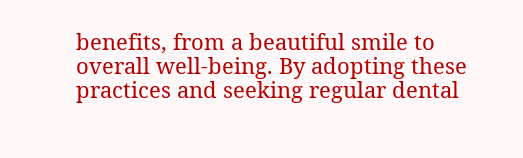benefits, from a beautiful smile to overall well-being. By adopting these practices and seeking regular dental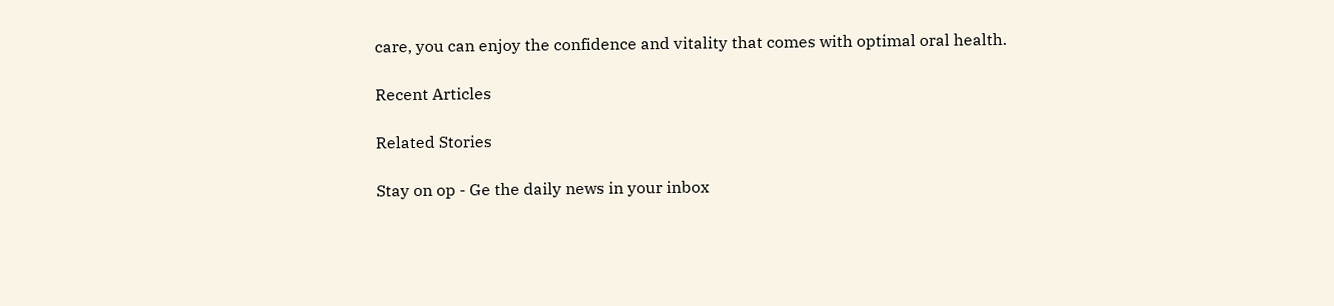care, you can enjoy the confidence and vitality that comes with optimal oral health.

Recent Articles

Related Stories

Stay on op - Ge the daily news in your inbox